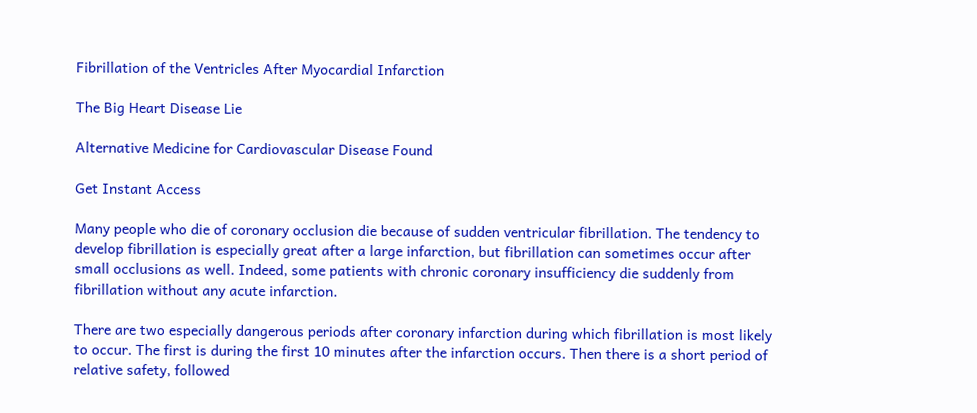Fibrillation of the Ventricles After Myocardial Infarction

The Big Heart Disease Lie

Alternative Medicine for Cardiovascular Disease Found

Get Instant Access

Many people who die of coronary occlusion die because of sudden ventricular fibrillation. The tendency to develop fibrillation is especially great after a large infarction, but fibrillation can sometimes occur after small occlusions as well. Indeed, some patients with chronic coronary insufficiency die suddenly from fibrillation without any acute infarction.

There are two especially dangerous periods after coronary infarction during which fibrillation is most likely to occur. The first is during the first 10 minutes after the infarction occurs. Then there is a short period of relative safety, followed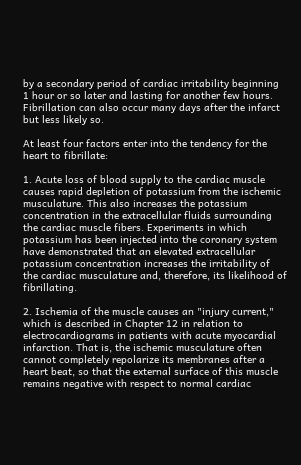by a secondary period of cardiac irritability beginning 1 hour or so later and lasting for another few hours. Fibrillation can also occur many days after the infarct but less likely so.

At least four factors enter into the tendency for the heart to fibrillate:

1. Acute loss of blood supply to the cardiac muscle causes rapid depletion of potassium from the ischemic musculature. This also increases the potassium concentration in the extracellular fluids surrounding the cardiac muscle fibers. Experiments in which potassium has been injected into the coronary system have demonstrated that an elevated extracellular potassium concentration increases the irritability of the cardiac musculature and, therefore, its likelihood of fibrillating.

2. Ischemia of the muscle causes an "injury current," which is described in Chapter 12 in relation to electrocardiograms in patients with acute myocardial infarction. That is, the ischemic musculature often cannot completely repolarize its membranes after a heart beat, so that the external surface of this muscle remains negative with respect to normal cardiac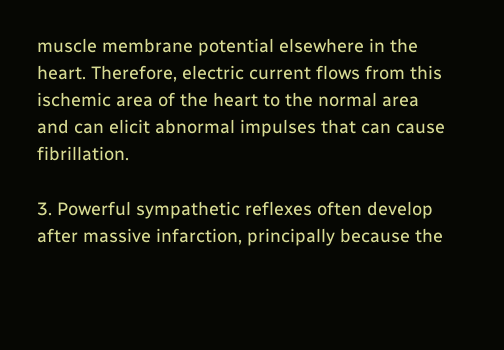muscle membrane potential elsewhere in the heart. Therefore, electric current flows from this ischemic area of the heart to the normal area and can elicit abnormal impulses that can cause fibrillation.

3. Powerful sympathetic reflexes often develop after massive infarction, principally because the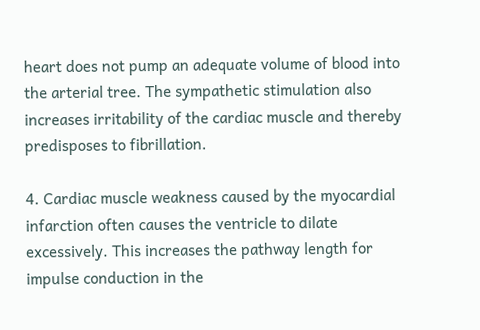heart does not pump an adequate volume of blood into the arterial tree. The sympathetic stimulation also increases irritability of the cardiac muscle and thereby predisposes to fibrillation.

4. Cardiac muscle weakness caused by the myocardial infarction often causes the ventricle to dilate excessively. This increases the pathway length for impulse conduction in the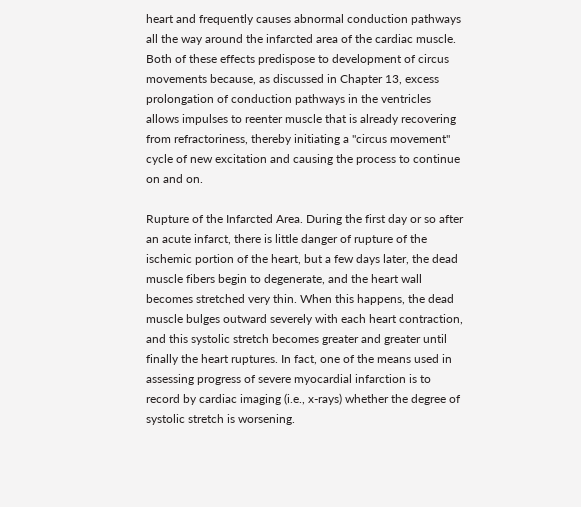heart and frequently causes abnormal conduction pathways all the way around the infarcted area of the cardiac muscle. Both of these effects predispose to development of circus movements because, as discussed in Chapter 13, excess prolongation of conduction pathways in the ventricles allows impulses to reenter muscle that is already recovering from refractoriness, thereby initiating a "circus movement" cycle of new excitation and causing the process to continue on and on.

Rupture of the Infarcted Area. During the first day or so after an acute infarct, there is little danger of rupture of the ischemic portion of the heart, but a few days later, the dead muscle fibers begin to degenerate, and the heart wall becomes stretched very thin. When this happens, the dead muscle bulges outward severely with each heart contraction, and this systolic stretch becomes greater and greater until finally the heart ruptures. In fact, one of the means used in assessing progress of severe myocardial infarction is to record by cardiac imaging (i.e., x-rays) whether the degree of systolic stretch is worsening.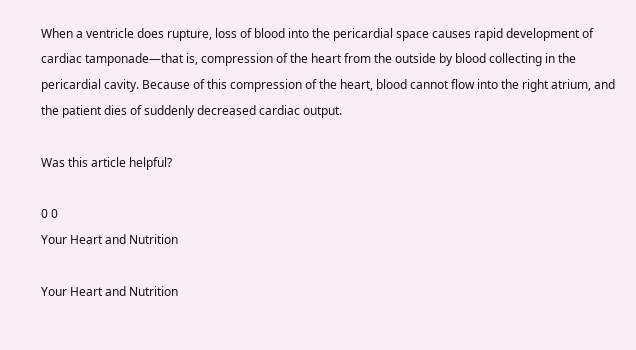When a ventricle does rupture, loss of blood into the pericardial space causes rapid development of cardiac tamponade—that is, compression of the heart from the outside by blood collecting in the pericardial cavity. Because of this compression of the heart, blood cannot flow into the right atrium, and the patient dies of suddenly decreased cardiac output.

Was this article helpful?

0 0
Your Heart and Nutrition

Your Heart and Nutrition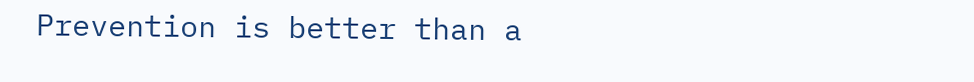Prevention is better than a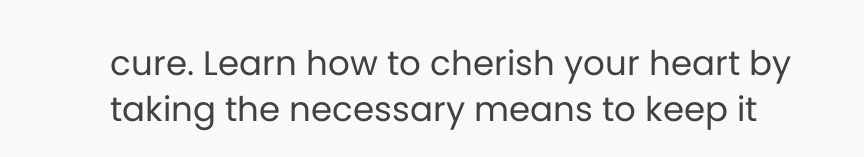cure. Learn how to cherish your heart by taking the necessary means to keep it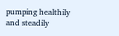pumping healthily and steadily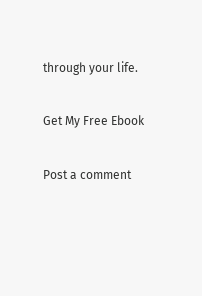through your life.

Get My Free Ebook

Post a comment